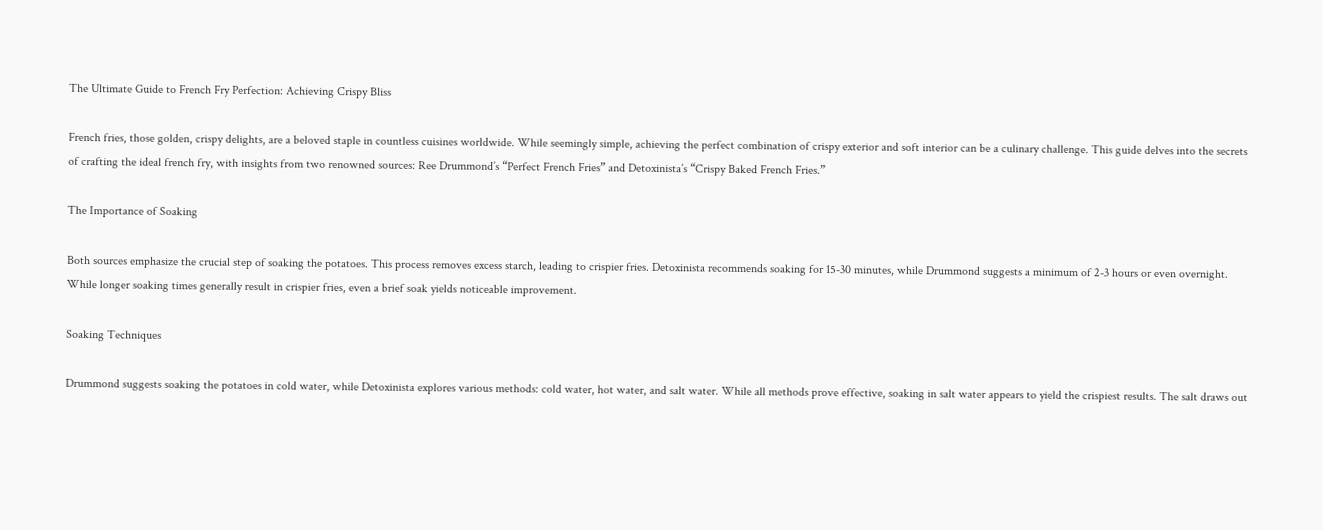The Ultimate Guide to French Fry Perfection: Achieving Crispy Bliss

French fries, those golden, crispy delights, are a beloved staple in countless cuisines worldwide. While seemingly simple, achieving the perfect combination of crispy exterior and soft interior can be a culinary challenge. This guide delves into the secrets of crafting the ideal french fry, with insights from two renowned sources: Ree Drummond’s “Perfect French Fries” and Detoxinista’s “Crispy Baked French Fries.”

The Importance of Soaking

Both sources emphasize the crucial step of soaking the potatoes. This process removes excess starch, leading to crispier fries. Detoxinista recommends soaking for 15-30 minutes, while Drummond suggests a minimum of 2-3 hours or even overnight. While longer soaking times generally result in crispier fries, even a brief soak yields noticeable improvement.

Soaking Techniques

Drummond suggests soaking the potatoes in cold water, while Detoxinista explores various methods: cold water, hot water, and salt water. While all methods prove effective, soaking in salt water appears to yield the crispiest results. The salt draws out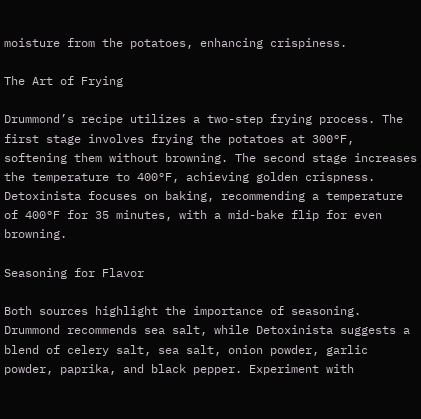moisture from the potatoes, enhancing crispiness.

The Art of Frying

Drummond’s recipe utilizes a two-step frying process. The first stage involves frying the potatoes at 300°F, softening them without browning. The second stage increases the temperature to 400°F, achieving golden crispness. Detoxinista focuses on baking, recommending a temperature of 400°F for 35 minutes, with a mid-bake flip for even browning.

Seasoning for Flavor

Both sources highlight the importance of seasoning. Drummond recommends sea salt, while Detoxinista suggests a blend of celery salt, sea salt, onion powder, garlic powder, paprika, and black pepper. Experiment with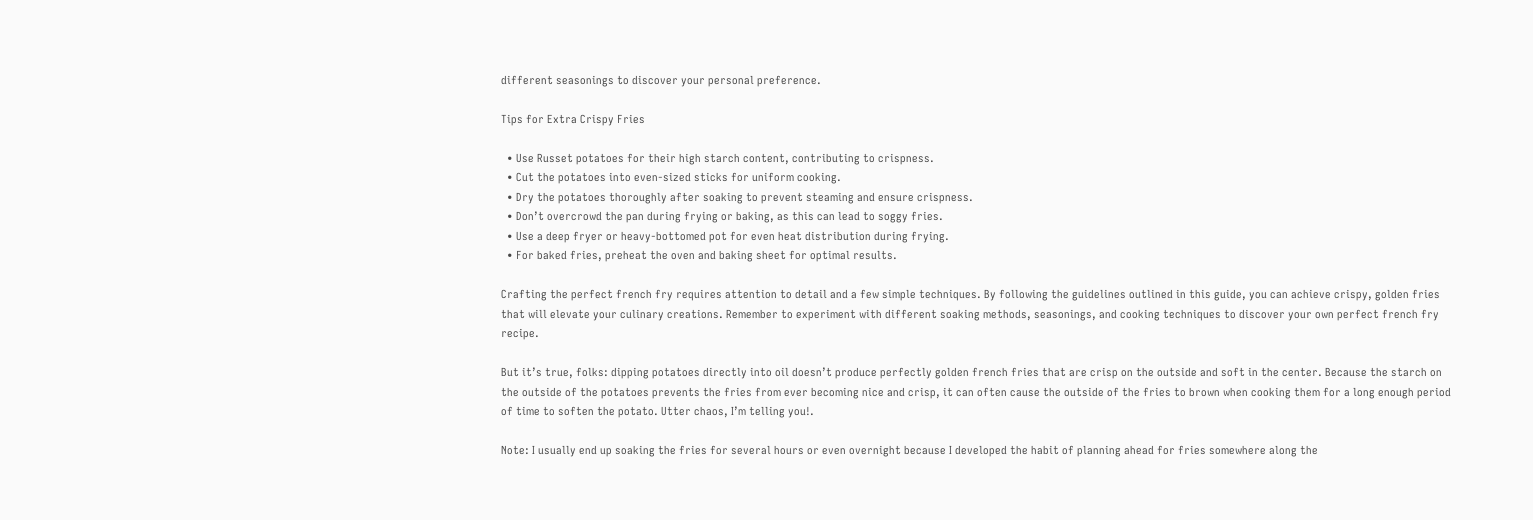different seasonings to discover your personal preference.

Tips for Extra Crispy Fries

  • Use Russet potatoes for their high starch content, contributing to crispness.
  • Cut the potatoes into even-sized sticks for uniform cooking.
  • Dry the potatoes thoroughly after soaking to prevent steaming and ensure crispness.
  • Don’t overcrowd the pan during frying or baking, as this can lead to soggy fries.
  • Use a deep fryer or heavy-bottomed pot for even heat distribution during frying.
  • For baked fries, preheat the oven and baking sheet for optimal results.

Crafting the perfect french fry requires attention to detail and a few simple techniques. By following the guidelines outlined in this guide, you can achieve crispy, golden fries that will elevate your culinary creations. Remember to experiment with different soaking methods, seasonings, and cooking techniques to discover your own perfect french fry recipe.

But it’s true, folks: dipping potatoes directly into oil doesn’t produce perfectly golden french fries that are crisp on the outside and soft in the center. Because the starch on the outside of the potatoes prevents the fries from ever becoming nice and crisp, it can often cause the outside of the fries to brown when cooking them for a long enough period of time to soften the potato. Utter chaos, I’m telling you!.

Note: I usually end up soaking the fries for several hours or even overnight because I developed the habit of planning ahead for fries somewhere along the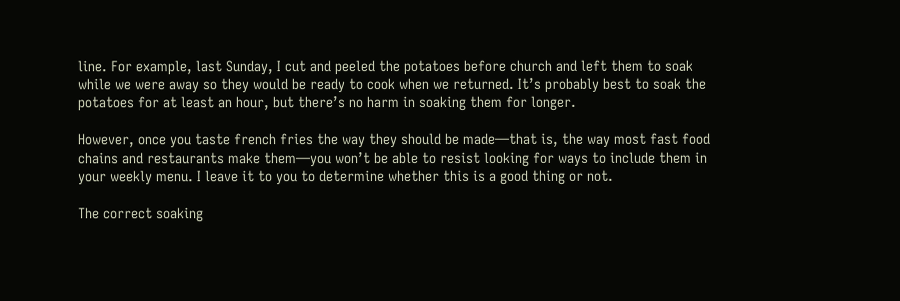line. For example, last Sunday, I cut and peeled the potatoes before church and left them to soak while we were away so they would be ready to cook when we returned. It’s probably best to soak the potatoes for at least an hour, but there’s no harm in soaking them for longer.

However, once you taste french fries the way they should be made—that is, the way most fast food chains and restaurants make them—you won’t be able to resist looking for ways to include them in your weekly menu. I leave it to you to determine whether this is a good thing or not.

The correct soaking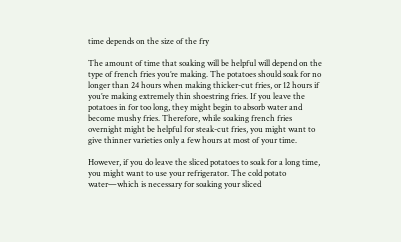time depends on the size of the fry

The amount of time that soaking will be helpful will depend on the type of french fries you’re making. The potatoes should soak for no longer than 24 hours when making thicker-cut fries, or 12 hours if you’re making extremely thin shoestring fries. If you leave the potatoes in for too long, they might begin to absorb water and become mushy fries. Therefore, while soaking french fries overnight might be helpful for steak-cut fries, you might want to give thinner varieties only a few hours at most of your time.

However, if you do leave the sliced potatoes to soak for a long time, you might want to use your refrigerator. The cold potato water—which is necessary for soaking your sliced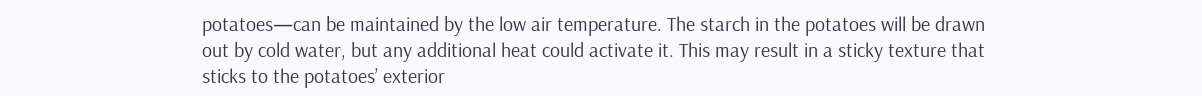potatoes—can be maintained by the low air temperature. The starch in the potatoes will be drawn out by cold water, but any additional heat could activate it. This may result in a sticky texture that sticks to the potatoes’ exterior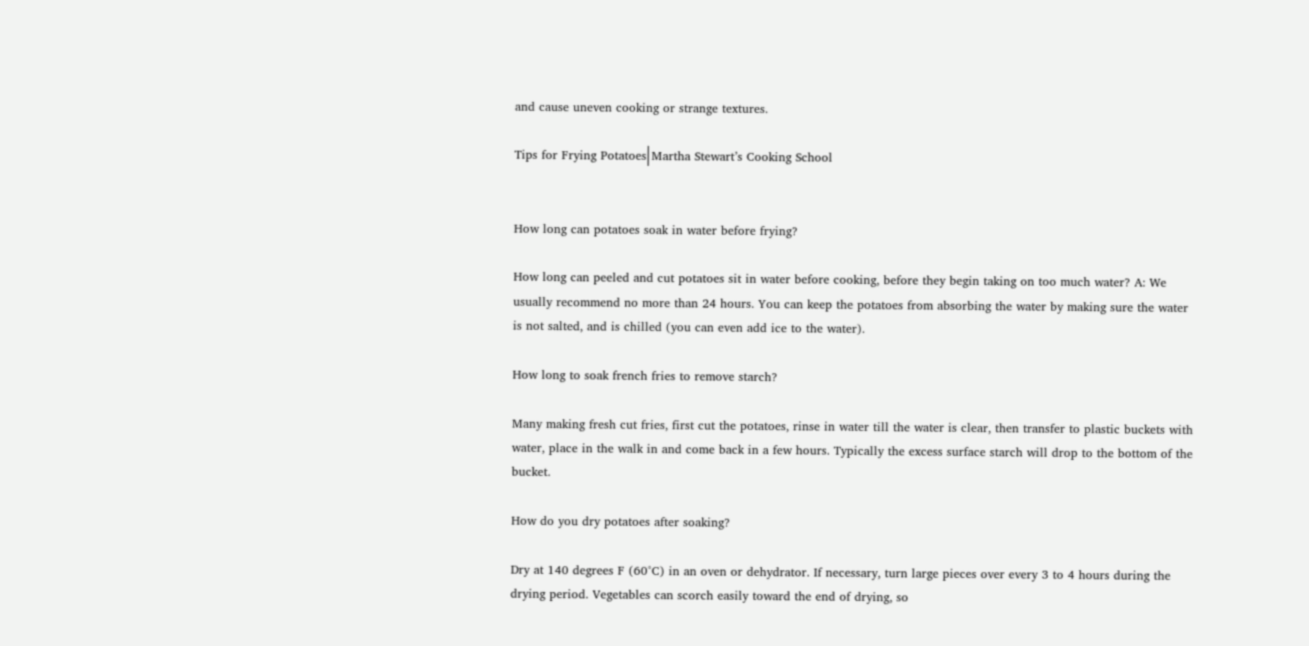and cause uneven cooking or strange textures.

Tips for Frying Potatoes⎢Martha Stewart’s Cooking School


How long can potatoes soak in water before frying?

How long can peeled and cut potatoes sit in water before cooking, before they begin taking on too much water? A: We usually recommend no more than 24 hours. You can keep the potatoes from absorbing the water by making sure the water is not salted, and is chilled (you can even add ice to the water).

How long to soak french fries to remove starch?

Many making fresh cut fries, first cut the potatoes, rinse in water till the water is clear, then transfer to plastic buckets with water, place in the walk in and come back in a few hours. Typically the excess surface starch will drop to the bottom of the bucket.

How do you dry potatoes after soaking?

Dry at 140 degrees F (60°C) in an oven or dehydrator. If necessary, turn large pieces over every 3 to 4 hours during the drying period. Vegetables can scorch easily toward the end of drying, so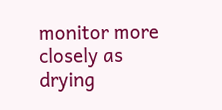monitor more closely as drying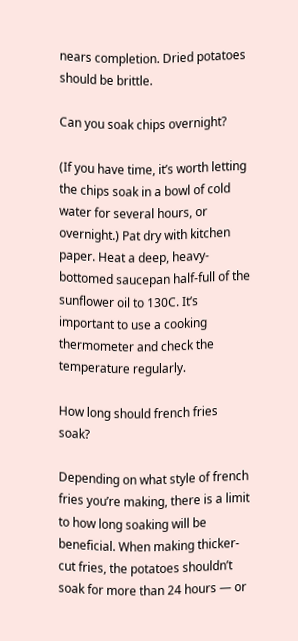nears completion. Dried potatoes should be brittle.

Can you soak chips overnight?

(If you have time, it’s worth letting the chips soak in a bowl of cold water for several hours, or overnight.) Pat dry with kitchen paper. Heat a deep, heavy-bottomed saucepan half-full of the sunflower oil to 130C. It’s important to use a cooking thermometer and check the temperature regularly.

How long should french fries soak?

Depending on what style of french fries you’re making, there is a limit to how long soaking will be beneficial. When making thicker-cut fries, the potatoes shouldn’t soak for more than 24 hours — or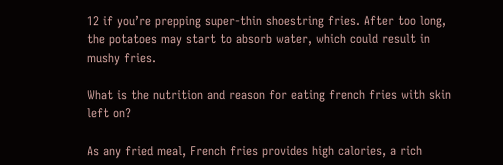12 if you’re prepping super-thin shoestring fries. After too long, the potatoes may start to absorb water, which could result in mushy fries.

What is the nutrition and reason for eating french fries with skin left on?

As any fried meal, French fries provides high calories, a rich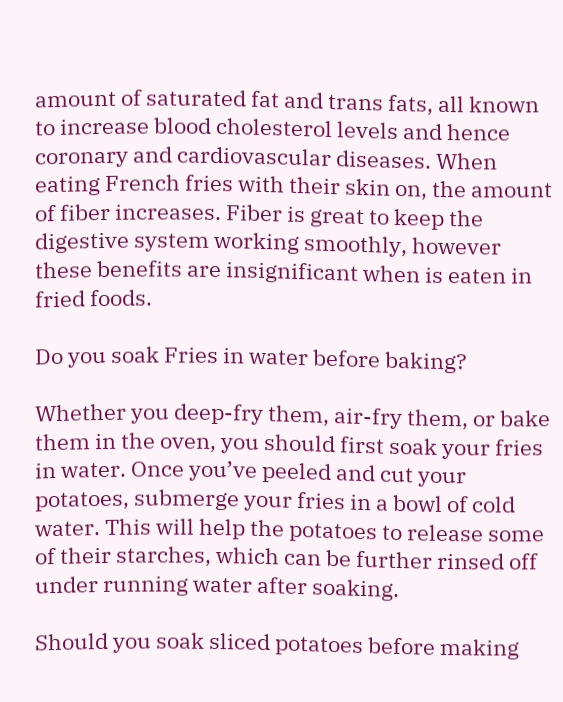amount of saturated fat and trans fats, all known to increase blood cholesterol levels and hence coronary and cardiovascular diseases. When eating French fries with their skin on, the amount of fiber increases. Fiber is great to keep the digestive system working smoothly, however these benefits are insignificant when is eaten in fried foods.

Do you soak Fries in water before baking?

Whether you deep-fry them, air-fry them, or bake them in the oven, you should first soak your fries in water. Once you’ve peeled and cut your potatoes, submerge your fries in a bowl of cold water. This will help the potatoes to release some of their starches, which can be further rinsed off under running water after soaking.

Should you soak sliced potatoes before making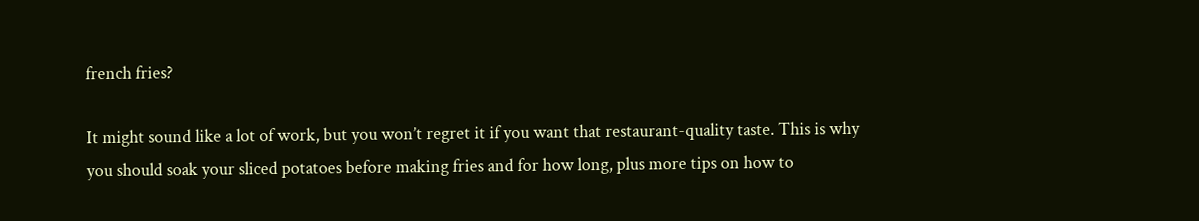french fries?

It might sound like a lot of work, but you won’t regret it if you want that restaurant-quality taste. This is why you should soak your sliced potatoes before making fries and for how long, plus more tips on how to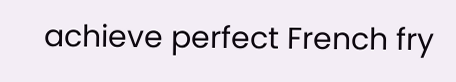achieve perfect French fry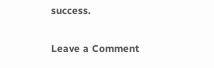success.

Leave a Comment